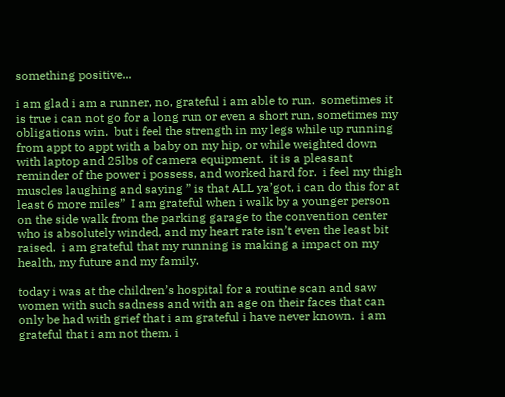something positive...

i am glad i am a runner, no, grateful i am able to run.  sometimes it is true i can not go for a long run or even a short run, sometimes my obligations win.  but i feel the strength in my legs while up running from appt to appt with a baby on my hip, or while weighted down with laptop and 25lbs of camera equipment.  it is a pleasant reminder of the power i possess, and worked hard for.  i feel my thigh muscles laughing and saying ” is that ALL ya’got, i can do this for at least 6 more miles”  I am grateful when i walk by a younger person on the side walk from the parking garage to the convention center who is absolutely winded, and my heart rate isn’t even the least bit raised.  i am grateful that my running is making a impact on my health, my future and my family.

today i was at the children’s hospital for a routine scan and saw women with such sadness and with an age on their faces that can only be had with grief that i am grateful i have never known.  i am grateful that i am not them. i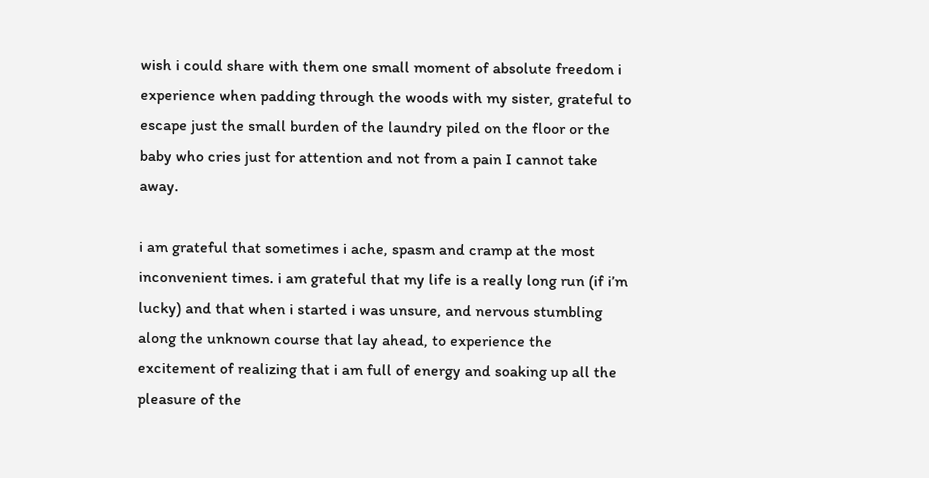wish i could share with them one small moment of absolute freedom i experience when padding through the woods with my sister, grateful to escape just the small burden of the laundry piled on the floor or the baby who cries just for attention and not from a pain I cannot take away.

i am grateful that sometimes i ache, spasm and cramp at the most inconvenient times. i am grateful that my life is a really long run (if i’m lucky) and that when i started i was unsure, and nervous stumbling along the unknown course that lay ahead, to experience the excitement of realizing that i am full of energy and soaking up all the pleasure of the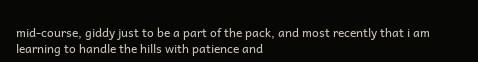mid-course, giddy just to be a part of the pack, and most recently that i am learning to handle the hills with patience and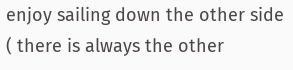enjoy sailing down the other side ( there is always the other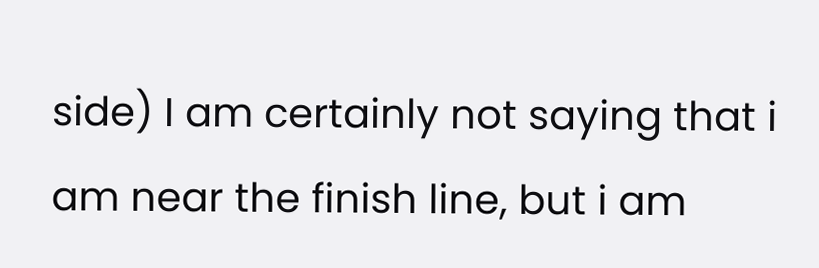side) I am certainly not saying that i am near the finish line, but i am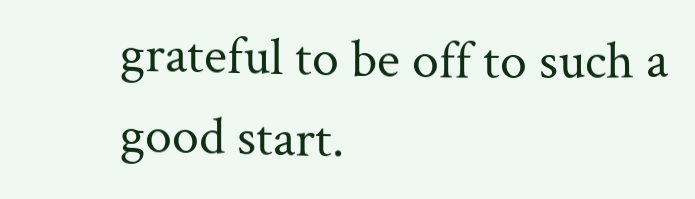grateful to be off to such a good start.